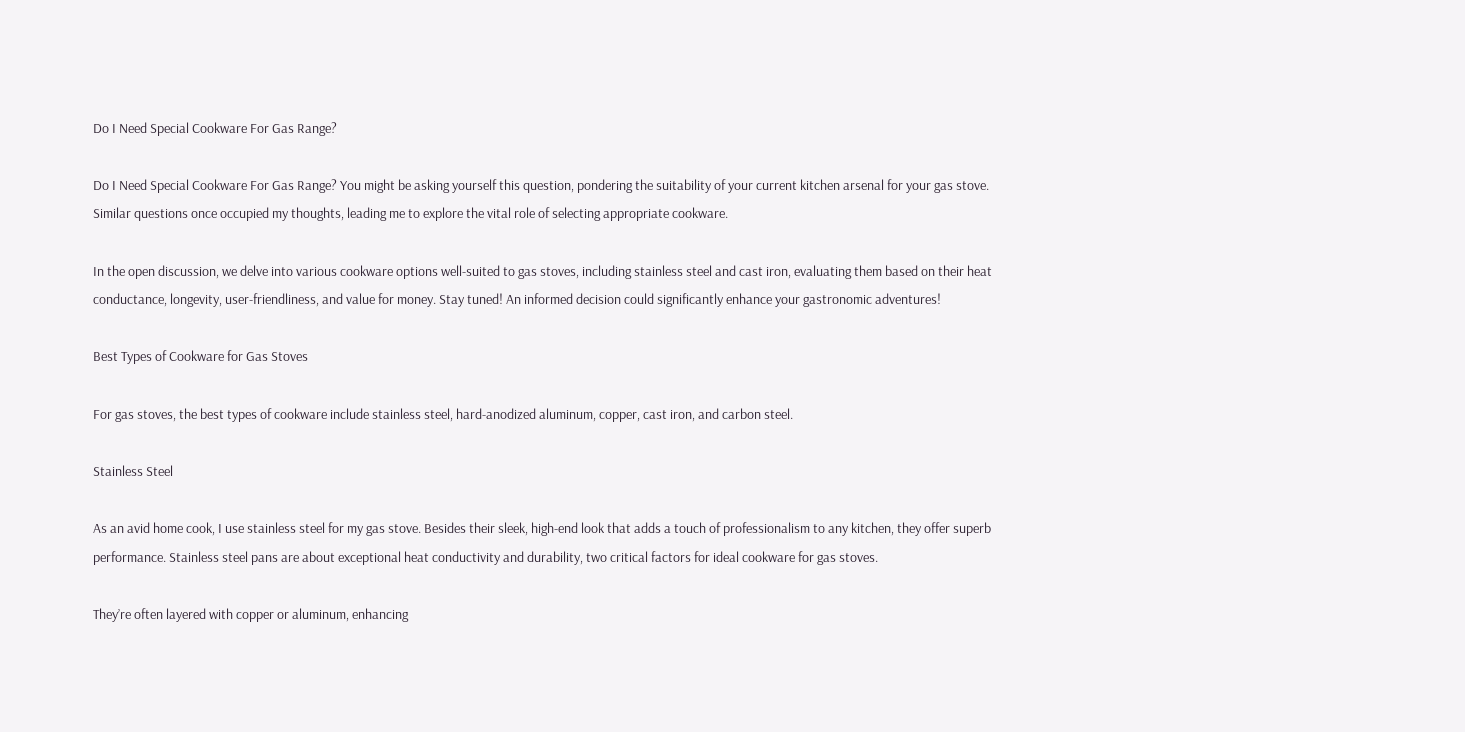Do I Need Special Cookware For Gas Range?

Do I Need Special Cookware For Gas Range? You might be asking yourself this question, pondering the suitability of your current kitchen arsenal for your gas stove. Similar questions once occupied my thoughts, leading me to explore the vital role of selecting appropriate cookware.

In the open discussion, we delve into various cookware options well-suited to gas stoves, including stainless steel and cast iron, evaluating them based on their heat conductance, longevity, user-friendliness, and value for money. Stay tuned! An informed decision could significantly enhance your gastronomic adventures!

Best Types of Cookware for Gas Stoves

For gas stoves, the best types of cookware include stainless steel, hard-anodized aluminum, copper, cast iron, and carbon steel.

Stainless Steel

As an avid home cook, I use stainless steel for my gas stove. Besides their sleek, high-end look that adds a touch of professionalism to any kitchen, they offer superb performance. Stainless steel pans are about exceptional heat conductivity and durability, two critical factors for ideal cookware for gas stoves.

They’re often layered with copper or aluminum, enhancing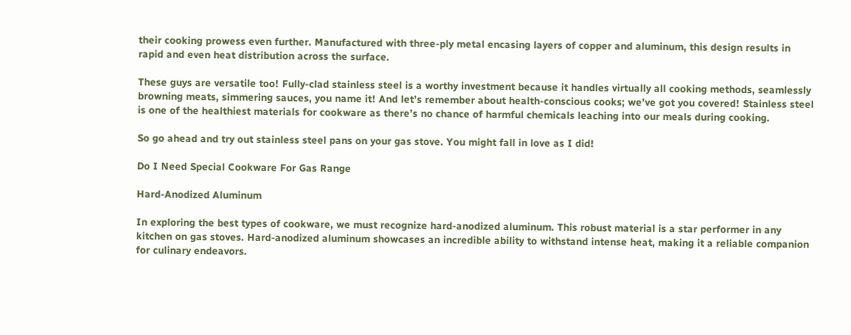their cooking prowess even further. Manufactured with three-ply metal encasing layers of copper and aluminum, this design results in rapid and even heat distribution across the surface.

These guys are versatile too! Fully-clad stainless steel is a worthy investment because it handles virtually all cooking methods, seamlessly browning meats, simmering sauces, you name it! And let’s remember about health-conscious cooks; we’ve got you covered! Stainless steel is one of the healthiest materials for cookware as there’s no chance of harmful chemicals leaching into our meals during cooking.

So go ahead and try out stainless steel pans on your gas stove. You might fall in love as I did!

Do I Need Special Cookware For Gas Range

Hard-Anodized Aluminum

In exploring the best types of cookware, we must recognize hard-anodized aluminum. This robust material is a star performer in any kitchen on gas stoves. Hard-anodized aluminum showcases an incredible ability to withstand intense heat, making it a reliable companion for culinary endeavors.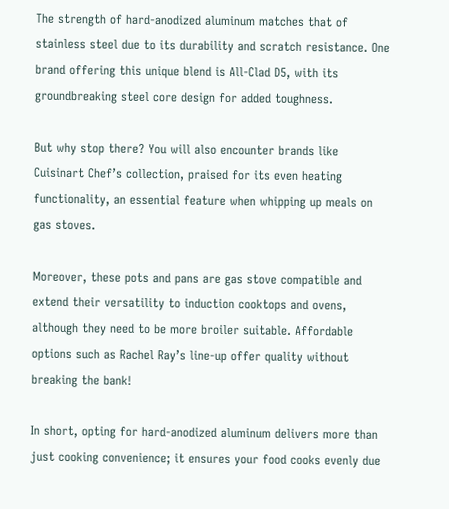The strength of hard-anodized aluminum matches that of stainless steel due to its durability and scratch resistance. One brand offering this unique blend is All-Clad D5, with its groundbreaking steel core design for added toughness.

But why stop there? You will also encounter brands like Cuisinart Chef’s collection, praised for its even heating functionality, an essential feature when whipping up meals on gas stoves.

Moreover, these pots and pans are gas stove compatible and extend their versatility to induction cooktops and ovens, although they need to be more broiler suitable. Affordable options such as Rachel Ray’s line-up offer quality without breaking the bank!

In short, opting for hard-anodized aluminum delivers more than just cooking convenience; it ensures your food cooks evenly due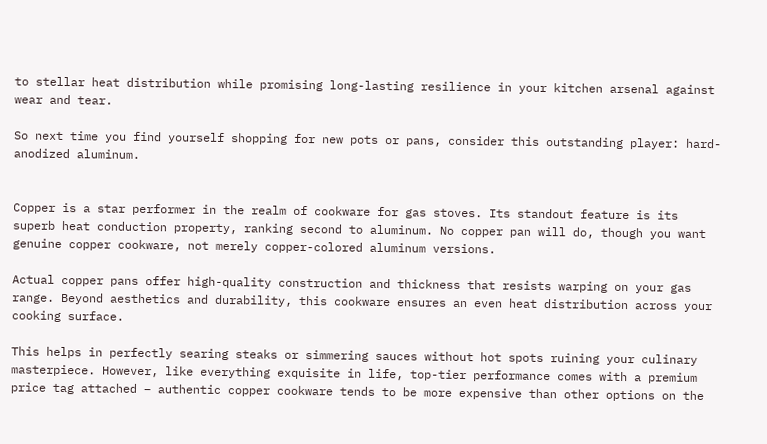to stellar heat distribution while promising long-lasting resilience in your kitchen arsenal against wear and tear.

So next time you find yourself shopping for new pots or pans, consider this outstanding player: hard-anodized aluminum.


Copper is a star performer in the realm of cookware for gas stoves. Its standout feature is its superb heat conduction property, ranking second to aluminum. No copper pan will do, though you want genuine copper cookware, not merely copper-colored aluminum versions.

Actual copper pans offer high-quality construction and thickness that resists warping on your gas range. Beyond aesthetics and durability, this cookware ensures an even heat distribution across your cooking surface.

This helps in perfectly searing steaks or simmering sauces without hot spots ruining your culinary masterpiece. However, like everything exquisite in life, top-tier performance comes with a premium price tag attached – authentic copper cookware tends to be more expensive than other options on the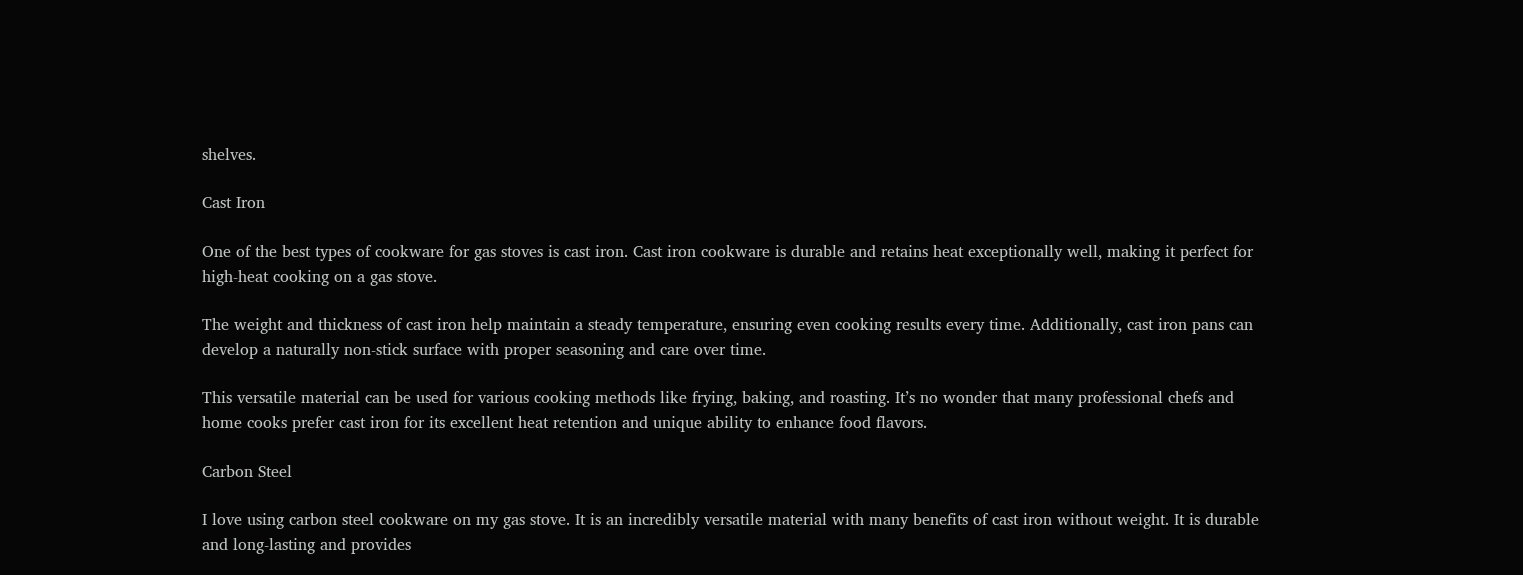shelves.

Cast Iron

One of the best types of cookware for gas stoves is cast iron. Cast iron cookware is durable and retains heat exceptionally well, making it perfect for high-heat cooking on a gas stove.

The weight and thickness of cast iron help maintain a steady temperature, ensuring even cooking results every time. Additionally, cast iron pans can develop a naturally non-stick surface with proper seasoning and care over time.

This versatile material can be used for various cooking methods like frying, baking, and roasting. It’s no wonder that many professional chefs and home cooks prefer cast iron for its excellent heat retention and unique ability to enhance food flavors.

Carbon Steel

I love using carbon steel cookware on my gas stove. It is an incredibly versatile material with many benefits of cast iron without weight. It is durable and long-lasting and provides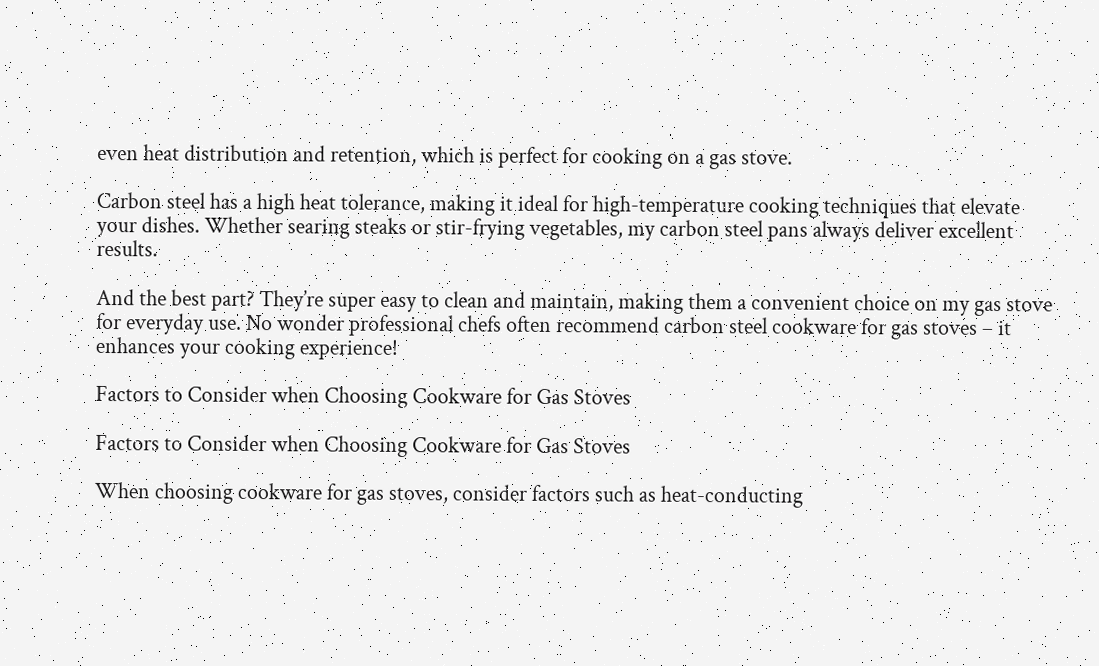even heat distribution and retention, which is perfect for cooking on a gas stove.

Carbon steel has a high heat tolerance, making it ideal for high-temperature cooking techniques that elevate your dishes. Whether searing steaks or stir-frying vegetables, my carbon steel pans always deliver excellent results.

And the best part? They’re super easy to clean and maintain, making them a convenient choice on my gas stove for everyday use. No wonder professional chefs often recommend carbon steel cookware for gas stoves – it enhances your cooking experience!

Factors to Consider when Choosing Cookware for Gas Stoves

Factors to Consider when Choosing Cookware for Gas Stoves

When choosing cookware for gas stoves, consider factors such as heat-conducting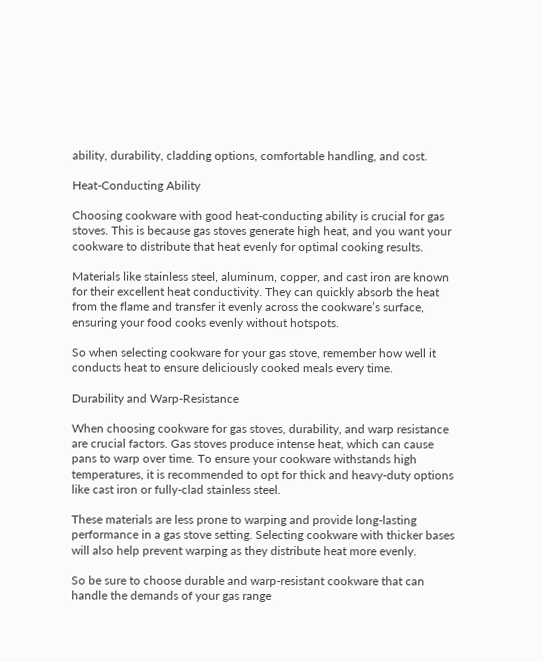ability, durability, cladding options, comfortable handling, and cost.

Heat-Conducting Ability

Choosing cookware with good heat-conducting ability is crucial for gas stoves. This is because gas stoves generate high heat, and you want your cookware to distribute that heat evenly for optimal cooking results.

Materials like stainless steel, aluminum, copper, and cast iron are known for their excellent heat conductivity. They can quickly absorb the heat from the flame and transfer it evenly across the cookware’s surface, ensuring your food cooks evenly without hotspots.

So when selecting cookware for your gas stove, remember how well it conducts heat to ensure deliciously cooked meals every time.

Durability and Warp-Resistance

When choosing cookware for gas stoves, durability, and warp resistance are crucial factors. Gas stoves produce intense heat, which can cause pans to warp over time. To ensure your cookware withstands high temperatures, it is recommended to opt for thick and heavy-duty options like cast iron or fully-clad stainless steel.

These materials are less prone to warping and provide long-lasting performance in a gas stove setting. Selecting cookware with thicker bases will also help prevent warping as they distribute heat more evenly.

So be sure to choose durable and warp-resistant cookware that can handle the demands of your gas range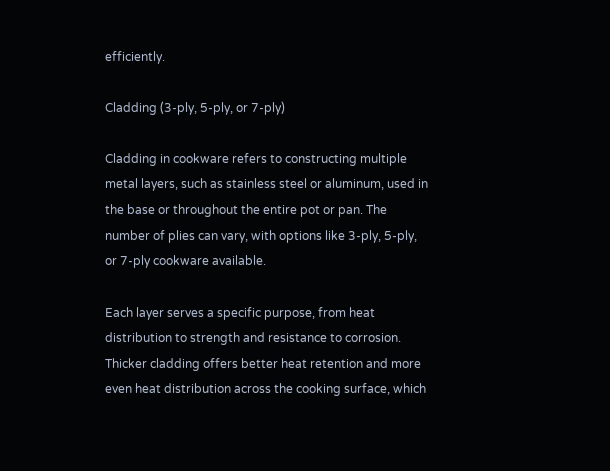efficiently.

Cladding (3-ply, 5-ply, or 7-ply)

Cladding in cookware refers to constructing multiple metal layers, such as stainless steel or aluminum, used in the base or throughout the entire pot or pan. The number of plies can vary, with options like 3-ply, 5-ply, or 7-ply cookware available.

Each layer serves a specific purpose, from heat distribution to strength and resistance to corrosion. Thicker cladding offers better heat retention and more even heat distribution across the cooking surface, which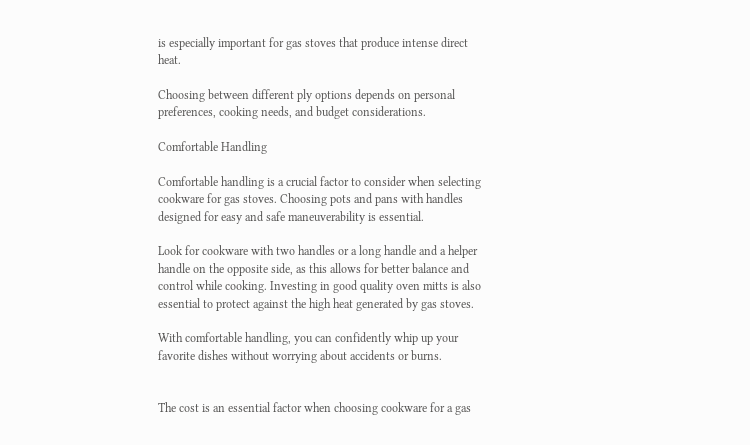is especially important for gas stoves that produce intense direct heat.

Choosing between different ply options depends on personal preferences, cooking needs, and budget considerations.

Comfortable Handling

Comfortable handling is a crucial factor to consider when selecting cookware for gas stoves. Choosing pots and pans with handles designed for easy and safe maneuverability is essential.

Look for cookware with two handles or a long handle and a helper handle on the opposite side, as this allows for better balance and control while cooking. Investing in good quality oven mitts is also essential to protect against the high heat generated by gas stoves.

With comfortable handling, you can confidently whip up your favorite dishes without worrying about accidents or burns.


The cost is an essential factor when choosing cookware for a gas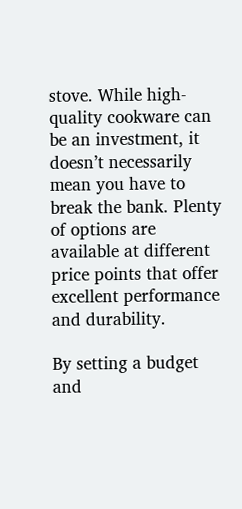stove. While high-quality cookware can be an investment, it doesn’t necessarily mean you have to break the bank. Plenty of options are available at different price points that offer excellent performance and durability.

By setting a budget and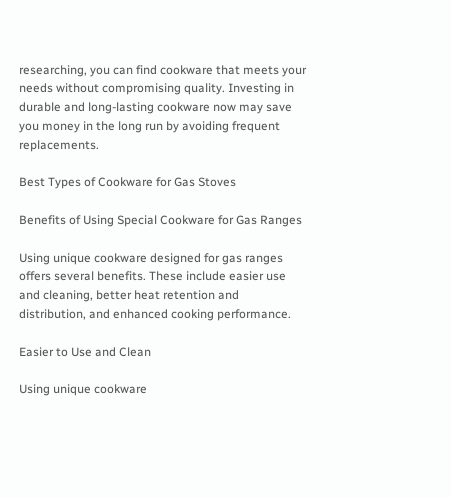researching, you can find cookware that meets your needs without compromising quality. Investing in durable and long-lasting cookware now may save you money in the long run by avoiding frequent replacements.

Best Types of Cookware for Gas Stoves

Benefits of Using Special Cookware for Gas Ranges

Using unique cookware designed for gas ranges offers several benefits. These include easier use and cleaning, better heat retention and distribution, and enhanced cooking performance.

Easier to Use and Clean

Using unique cookware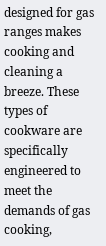designed for gas ranges makes cooking and cleaning a breeze. These types of cookware are specifically engineered to meet the demands of gas cooking,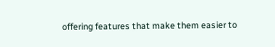offering features that make them easier to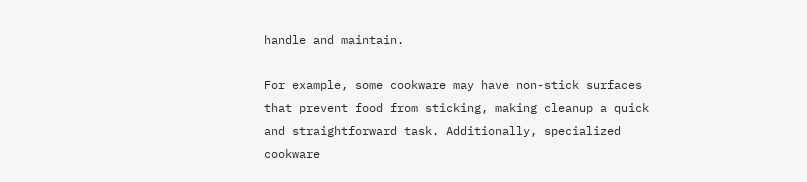handle and maintain.

For example, some cookware may have non-stick surfaces that prevent food from sticking, making cleanup a quick and straightforward task. Additionally, specialized cookware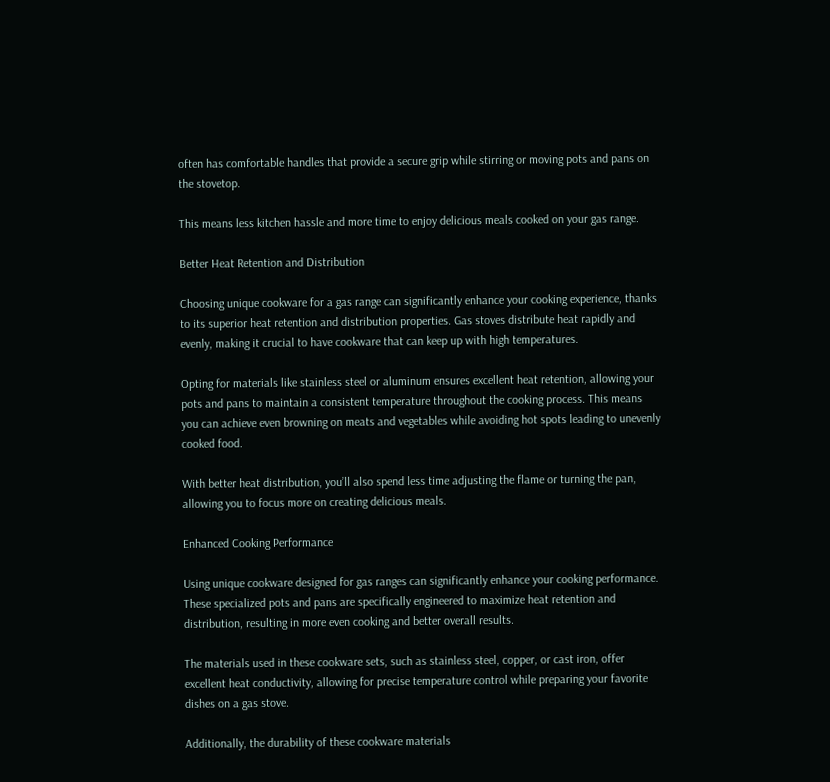often has comfortable handles that provide a secure grip while stirring or moving pots and pans on the stovetop.

This means less kitchen hassle and more time to enjoy delicious meals cooked on your gas range.

Better Heat Retention and Distribution

Choosing unique cookware for a gas range can significantly enhance your cooking experience, thanks to its superior heat retention and distribution properties. Gas stoves distribute heat rapidly and evenly, making it crucial to have cookware that can keep up with high temperatures.

Opting for materials like stainless steel or aluminum ensures excellent heat retention, allowing your pots and pans to maintain a consistent temperature throughout the cooking process. This means you can achieve even browning on meats and vegetables while avoiding hot spots leading to unevenly cooked food.

With better heat distribution, you’ll also spend less time adjusting the flame or turning the pan, allowing you to focus more on creating delicious meals.

Enhanced Cooking Performance

Using unique cookware designed for gas ranges can significantly enhance your cooking performance. These specialized pots and pans are specifically engineered to maximize heat retention and distribution, resulting in more even cooking and better overall results.

The materials used in these cookware sets, such as stainless steel, copper, or cast iron, offer excellent heat conductivity, allowing for precise temperature control while preparing your favorite dishes on a gas stove.

Additionally, the durability of these cookware materials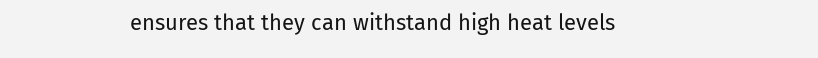ensures that they can withstand high heat levels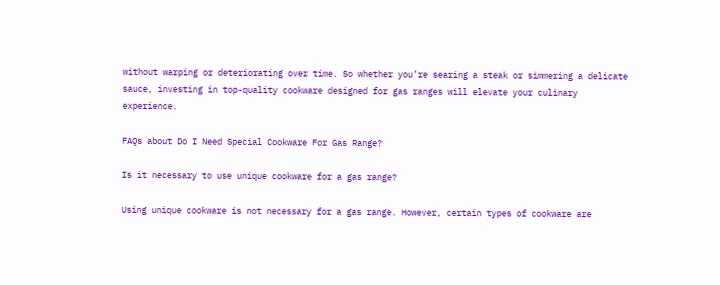without warping or deteriorating over time. So whether you’re searing a steak or simmering a delicate sauce, investing in top-quality cookware designed for gas ranges will elevate your culinary experience.

FAQs about Do I Need Special Cookware For Gas Range?

Is it necessary to use unique cookware for a gas range?

Using unique cookware is not necessary for a gas range. However, certain types of cookware are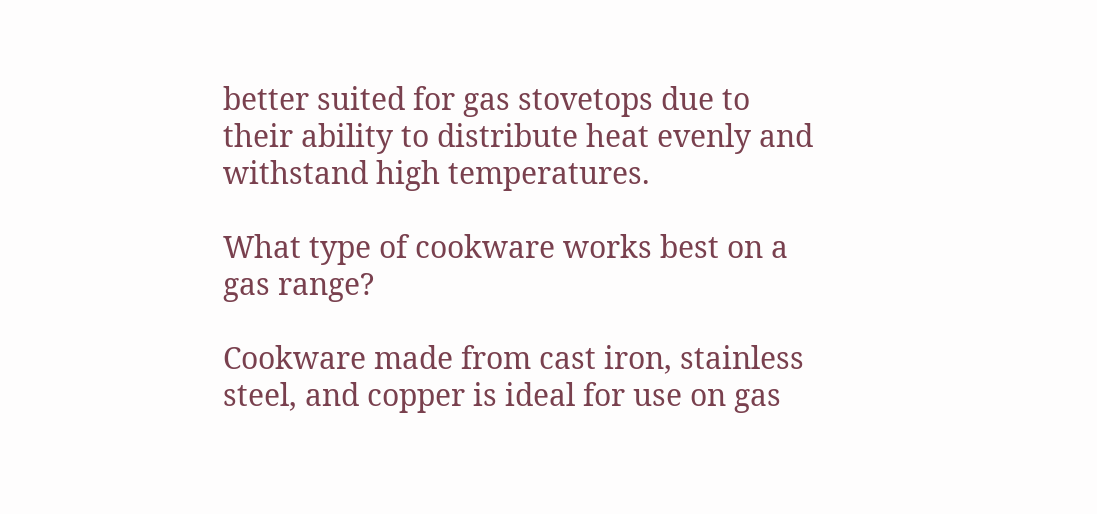better suited for gas stovetops due to their ability to distribute heat evenly and withstand high temperatures.

What type of cookware works best on a gas range?

Cookware made from cast iron, stainless steel, and copper is ideal for use on gas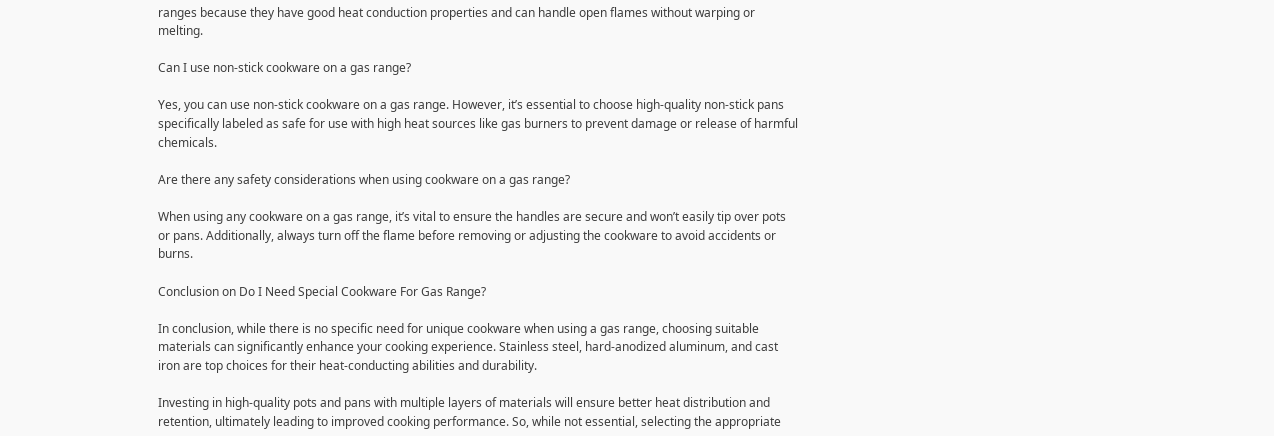ranges because they have good heat conduction properties and can handle open flames without warping or melting.

Can I use non-stick cookware on a gas range?

Yes, you can use non-stick cookware on a gas range. However, it’s essential to choose high-quality non-stick pans specifically labeled as safe for use with high heat sources like gas burners to prevent damage or release of harmful chemicals.

Are there any safety considerations when using cookware on a gas range?

When using any cookware on a gas range, it’s vital to ensure the handles are secure and won’t easily tip over pots or pans. Additionally, always turn off the flame before removing or adjusting the cookware to avoid accidents or burns.

Conclusion on Do I Need Special Cookware For Gas Range?

In conclusion, while there is no specific need for unique cookware when using a gas range, choosing suitable materials can significantly enhance your cooking experience. Stainless steel, hard-anodized aluminum, and cast iron are top choices for their heat-conducting abilities and durability.

Investing in high-quality pots and pans with multiple layers of materials will ensure better heat distribution and retention, ultimately leading to improved cooking performance. So, while not essential, selecting the appropriate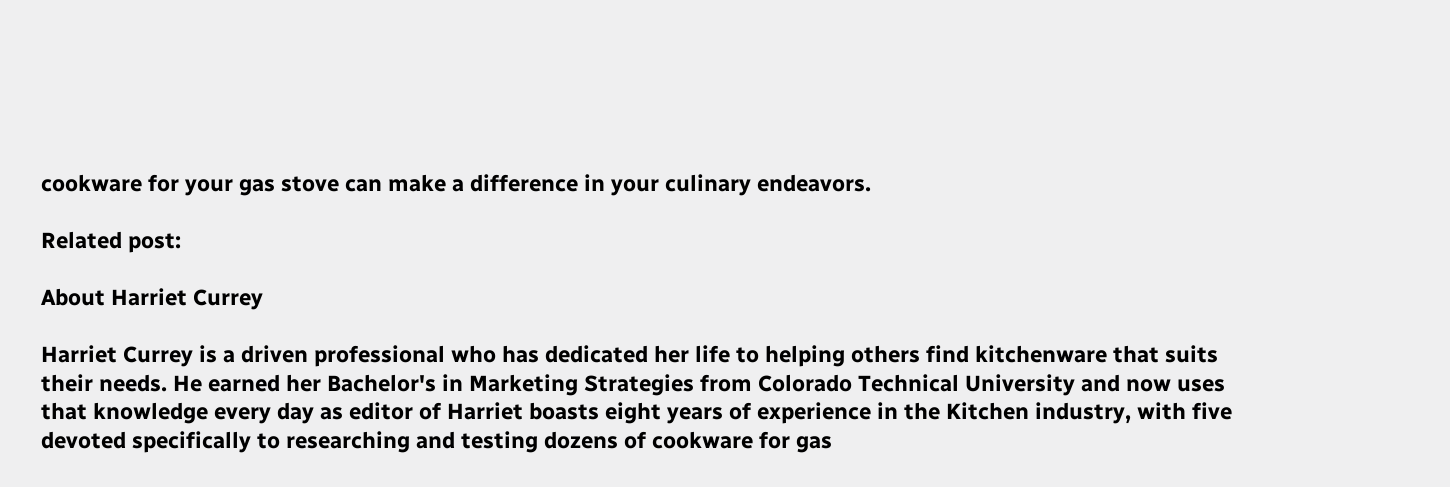cookware for your gas stove can make a difference in your culinary endeavors.

Related post:

About Harriet Currey

Harriet Currey is a driven professional who has dedicated her life to helping others find kitchenware that suits their needs. He earned her Bachelor's in Marketing Strategies from Colorado Technical University and now uses that knowledge every day as editor of Harriet boasts eight years of experience in the Kitchen industry, with five devoted specifically to researching and testing dozens of cookware for gas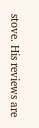stove. His reviews are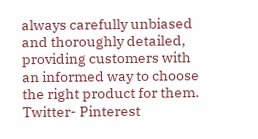always carefully unbiased and thoroughly detailed, providing customers with an informed way to choose the right product for them. Twitter- Pinterest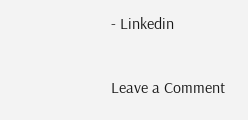- Linkedin

Leave a Comment